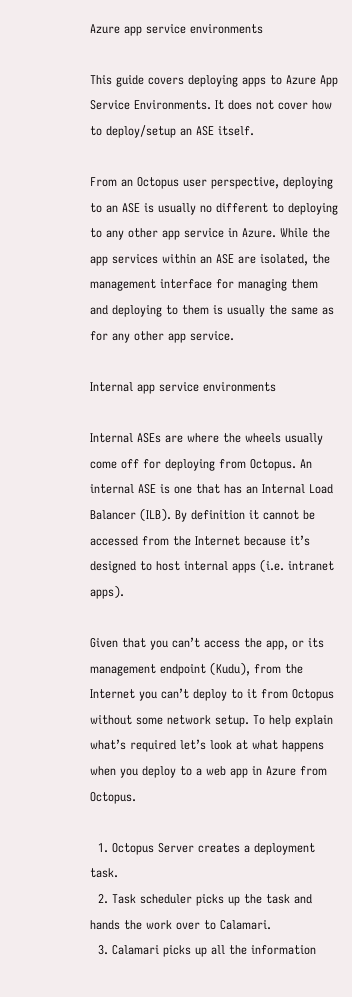Azure app service environments

This guide covers deploying apps to Azure App Service Environments. It does not cover how to deploy/setup an ASE itself.

From an Octopus user perspective, deploying to an ASE is usually no different to deploying to any other app service in Azure. While the app services within an ASE are isolated, the management interface for managing them and deploying to them is usually the same as for any other app service.

Internal app service environments

Internal ASEs are where the wheels usually come off for deploying from Octopus. An internal ASE is one that has an Internal Load Balancer (ILB). By definition it cannot be accessed from the Internet because it’s designed to host internal apps (i.e. intranet apps).

Given that you can’t access the app, or its management endpoint (Kudu), from the Internet you can’t deploy to it from Octopus without some network setup. To help explain what’s required let’s look at what happens when you deploy to a web app in Azure from Octopus.

  1. Octopus Server creates a deployment task.
  2. Task scheduler picks up the task and hands the work over to Calamari.
  3. Calamari picks up all the information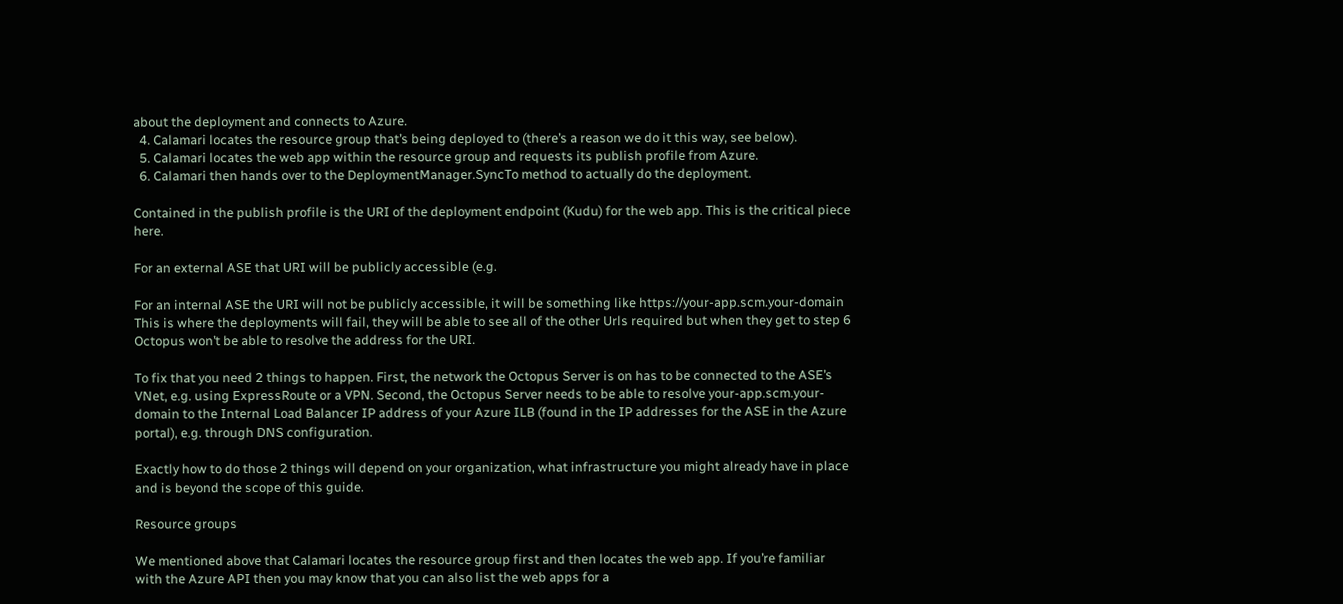about the deployment and connects to Azure.
  4. Calamari locates the resource group that’s being deployed to (there’s a reason we do it this way, see below).
  5. Calamari locates the web app within the resource group and requests its publish profile from Azure.
  6. Calamari then hands over to the DeploymentManager.SyncTo method to actually do the deployment.

Contained in the publish profile is the URI of the deployment endpoint (Kudu) for the web app. This is the critical piece here.

For an external ASE that URI will be publicly accessible (e.g.

For an internal ASE the URI will not be publicly accessible, it will be something like https://your-app.scm.your-domain This is where the deployments will fail, they will be able to see all of the other Urls required but when they get to step 6 Octopus won’t be able to resolve the address for the URI.

To fix that you need 2 things to happen. First, the network the Octopus Server is on has to be connected to the ASE’s VNet, e.g. using ExpressRoute or a VPN. Second, the Octopus Server needs to be able to resolve your-app.scm.your-domain to the Internal Load Balancer IP address of your Azure ILB (found in the IP addresses for the ASE in the Azure portal), e.g. through DNS configuration.

Exactly how to do those 2 things will depend on your organization, what infrastructure you might already have in place and is beyond the scope of this guide.

Resource groups

We mentioned above that Calamari locates the resource group first and then locates the web app. If you’re familiar with the Azure API then you may know that you can also list the web apps for a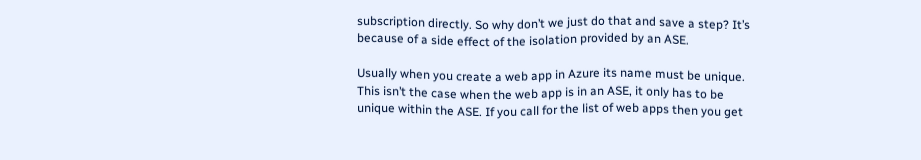subscription directly. So why don’t we just do that and save a step? It’s because of a side effect of the isolation provided by an ASE.

Usually when you create a web app in Azure its name must be unique. This isn’t the case when the web app is in an ASE, it only has to be unique within the ASE. If you call for the list of web apps then you get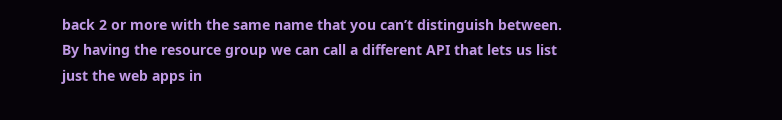back 2 or more with the same name that you can’t distinguish between. By having the resource group we can call a different API that lets us list just the web apps in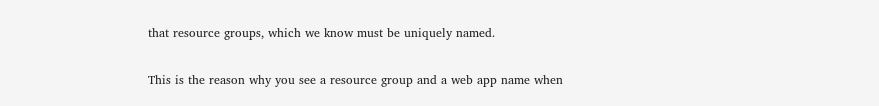that resource groups, which we know must be uniquely named.

This is the reason why you see a resource group and a web app name when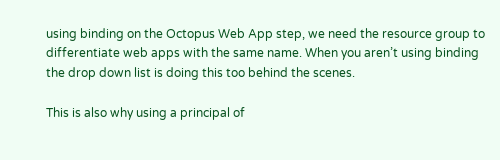using binding on the Octopus Web App step, we need the resource group to differentiate web apps with the same name. When you aren’t using binding the drop down list is doing this too behind the scenes.

This is also why using a principal of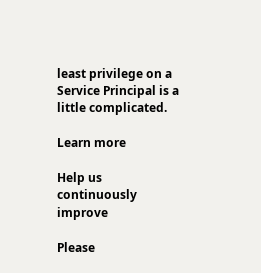least privilege on a Service Principal is a little complicated.

Learn more

Help us continuously improve

Please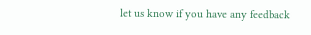let us know if you have any feedback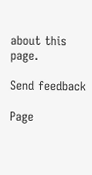about this page.

Send feedback

Page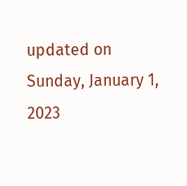updated on Sunday, January 1, 2023